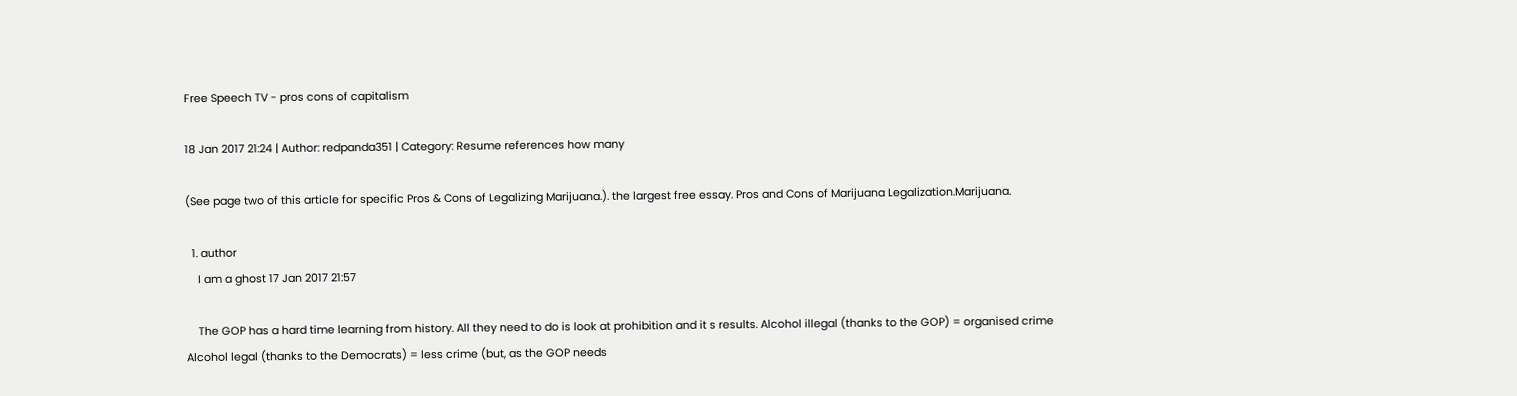Free Speech TV - pros cons of capitalism

18 Jan 2017 21:24 | Author: redpanda351 | Category: Resume references how many

(See page two of this article for specific Pros & Cons of Legalizing Marijuana.). the largest free essay. Pros and Cons of Marijuana Legalization.Marijuana.

  1. author
    I am a ghost 17 Jan 2017 21:57

    The GOP has a hard time learning from history. All they need to do is look at prohibition and it s results. Alcohol illegal (thanks to the GOP) = organised crime Alcohol legal (thanks to the Democrats) = less crime (but, as the GOP needs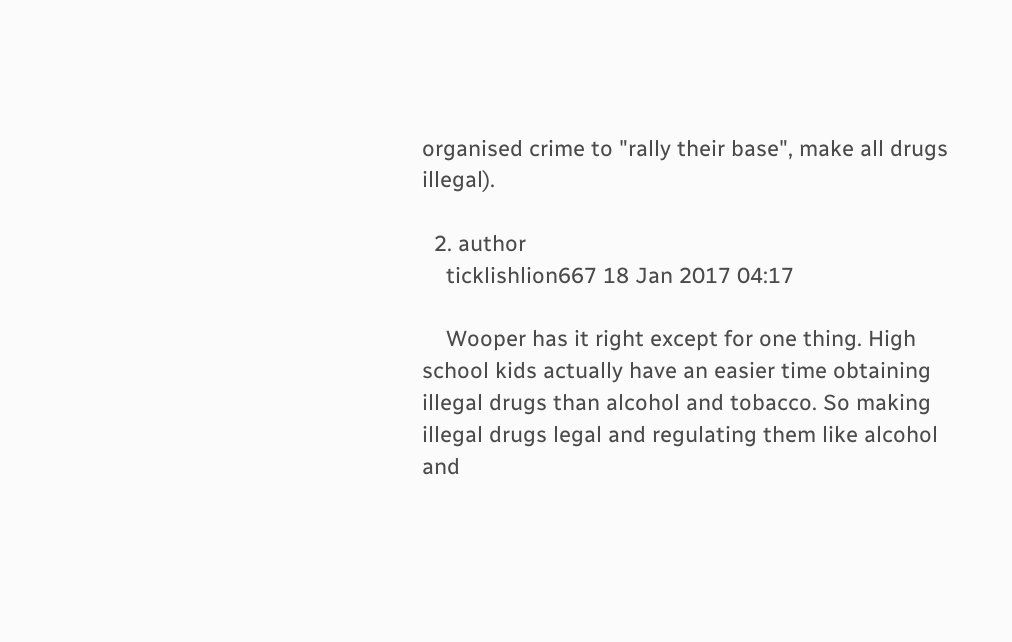organised crime to "rally their base", make all drugs illegal).

  2. author
    ticklishlion667 18 Jan 2017 04:17

    Wooper has it right except for one thing. High school kids actually have an easier time obtaining illegal drugs than alcohol and tobacco. So making illegal drugs legal and regulating them like alcohol and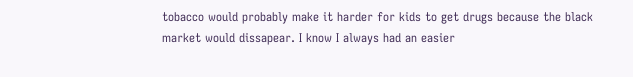tobacco would probably make it harder for kids to get drugs because the black market would dissapear. I know I always had an easier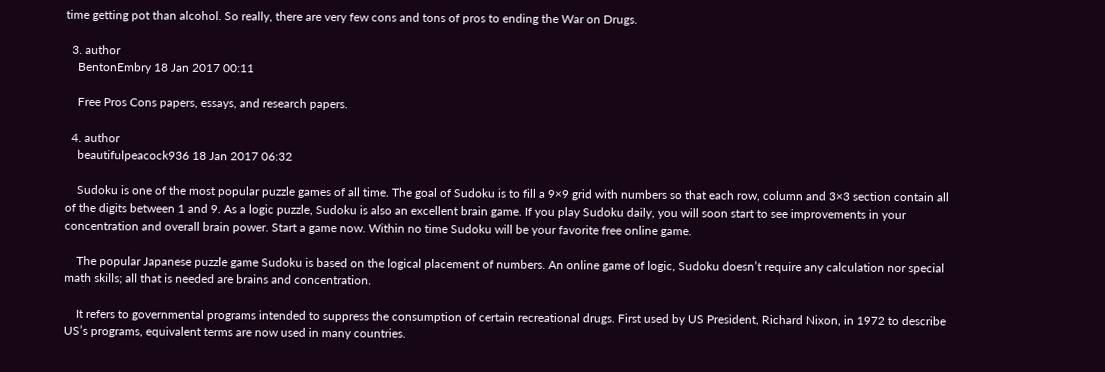time getting pot than alcohol. So really, there are very few cons and tons of pros to ending the War on Drugs.

  3. author
    BentonEmbry 18 Jan 2017 00:11

    Free Pros Cons papers, essays, and research papers.

  4. author
    beautifulpeacock936 18 Jan 2017 06:32

    Sudoku is one of the most popular puzzle games of all time. The goal of Sudoku is to fill a 9×9 grid with numbers so that each row, column and 3×3 section contain all of the digits between 1 and 9. As a logic puzzle, Sudoku is also an excellent brain game. If you play Sudoku daily, you will soon start to see improvements in your concentration and overall brain power. Start a game now. Within no time Sudoku will be your favorite free online game.

    The popular Japanese puzzle game Sudoku is based on the logical placement of numbers. An online game of logic, Sudoku doesn’t require any calculation nor special math skills; all that is needed are brains and concentration.

    It refers to governmental programs intended to suppress the consumption of certain recreational drugs. First used by US President, Richard Nixon, in 1972 to describe US’s programs, equivalent terms are now used in many countries.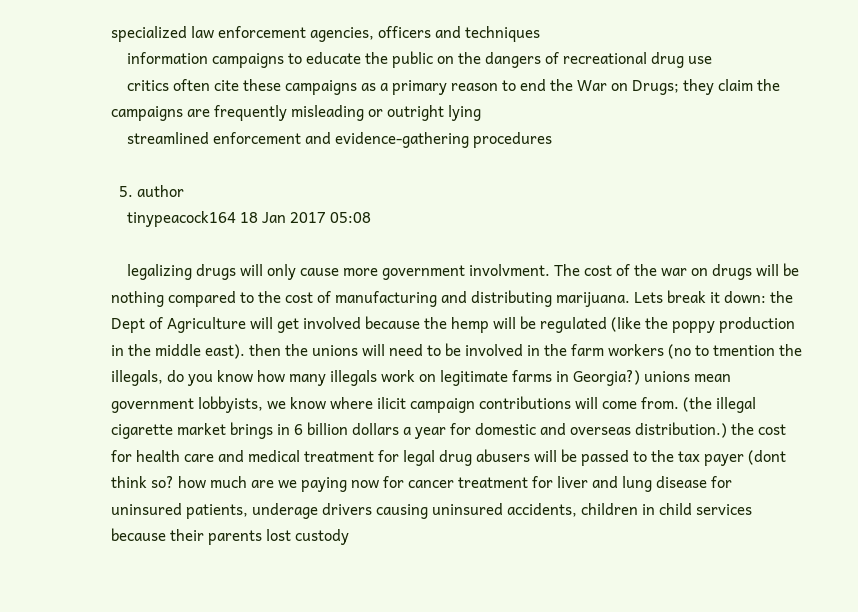specialized law enforcement agencies, officers and techniques
    information campaigns to educate the public on the dangers of recreational drug use
    critics often cite these campaigns as a primary reason to end the War on Drugs; they claim the campaigns are frequently misleading or outright lying
    streamlined enforcement and evidence-gathering procedures

  5. author
    tinypeacock164 18 Jan 2017 05:08

    legalizing drugs will only cause more government involvment. The cost of the war on drugs will be nothing compared to the cost of manufacturing and distributing marijuana. Lets break it down: the Dept of Agriculture will get involved because the hemp will be regulated (like the poppy production in the middle east). then the unions will need to be involved in the farm workers (no to tmention the illegals, do you know how many illegals work on legitimate farms in Georgia?) unions mean government lobbyists, we know where ilicit campaign contributions will come from. (the illegal cigarette market brings in 6 billion dollars a year for domestic and overseas distribution.) the cost for health care and medical treatment for legal drug abusers will be passed to the tax payer (dont think so? how much are we paying now for cancer treatment for liver and lung disease for uninsured patients, underage drivers causing uninsured accidents, children in child services because their parents lost custody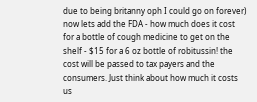due to being britanny oph I could go on forever) now lets add the FDA - how much does it cost for a bottle of cough medicine to get on the shelf - $15 for a 6 oz bottle of robitussin! the cost will be passed to tax payers and the consumers. Just think about how much it costs us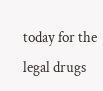today for the legal drugs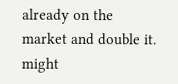already on the market and double it. might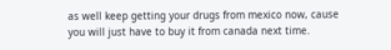as well keep getting your drugs from mexico now, cause you will just have to buy it from canada next time.